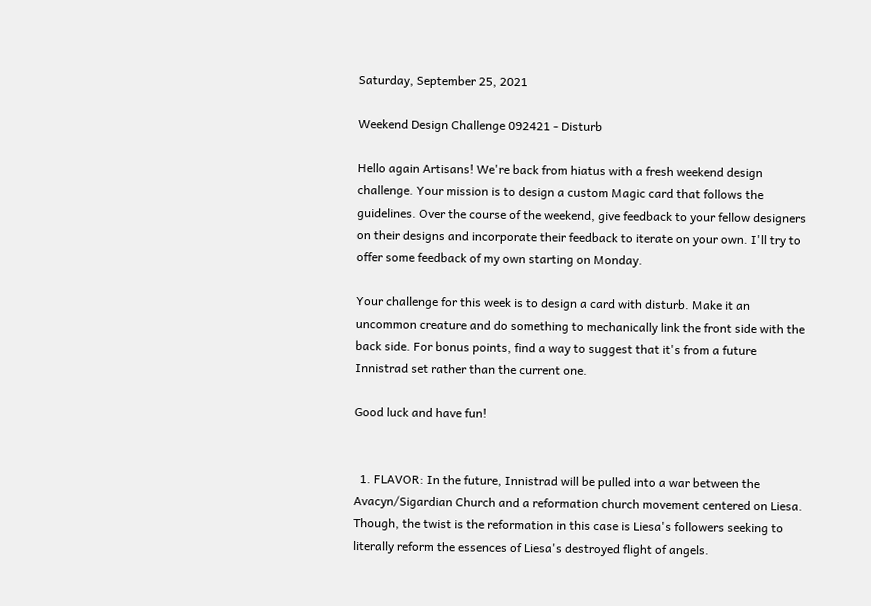Saturday, September 25, 2021

Weekend Design Challenge 092421 - Disturb

Hello again Artisans! We're back from hiatus with a fresh weekend design challenge. Your mission is to design a custom Magic card that follows the guidelines. Over the course of the weekend, give feedback to your fellow designers on their designs and incorporate their feedback to iterate on your own. I'll try to offer some feedback of my own starting on Monday.

Your challenge for this week is to design a card with disturb. Make it an uncommon creature and do something to mechanically link the front side with the back side. For bonus points, find a way to suggest that it's from a future Innistrad set rather than the current one.

Good luck and have fun!


  1. FLAVOR: In the future, Innistrad will be pulled into a war between the Avacyn/Sigardian Church and a reformation church movement centered on Liesa. Though, the twist is the reformation in this case is Liesa's followers seeking to literally reform the essences of Liesa's destroyed flight of angels.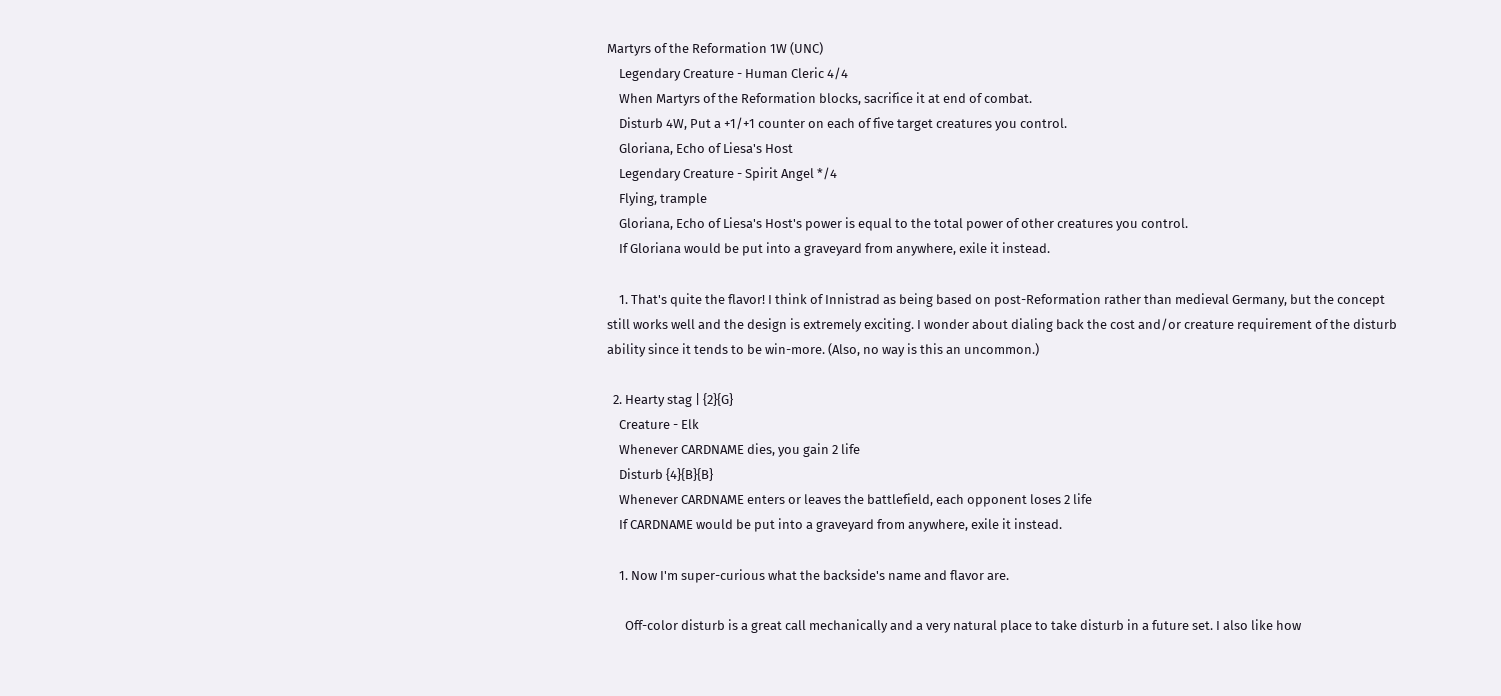Martyrs of the Reformation 1W (UNC)
    Legendary Creature - Human Cleric 4/4
    When Martyrs of the Reformation blocks, sacrifice it at end of combat.
    Disturb 4W, Put a +1/+1 counter on each of five target creatures you control.
    Gloriana, Echo of Liesa's Host
    Legendary Creature - Spirit Angel */4
    Flying, trample
    Gloriana, Echo of Liesa's Host's power is equal to the total power of other creatures you control.
    If Gloriana would be put into a graveyard from anywhere, exile it instead.

    1. That's quite the flavor! I think of Innistrad as being based on post-Reformation rather than medieval Germany, but the concept still works well and the design is extremely exciting. I wonder about dialing back the cost and/or creature requirement of the disturb ability since it tends to be win-more. (Also, no way is this an uncommon.)

  2. Hearty stag | {2}{G}
    Creature - Elk
    Whenever CARDNAME dies, you gain 2 life
    Disturb {4}{B}{B}
    Whenever CARDNAME enters or leaves the battlefield, each opponent loses 2 life
    If CARDNAME would be put into a graveyard from anywhere, exile it instead.

    1. Now I'm super-curious what the backside's name and flavor are.

      Off-color disturb is a great call mechanically and a very natural place to take disturb in a future set. I also like how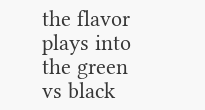the flavor plays into the green vs black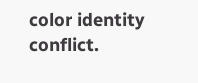color identity conflict.